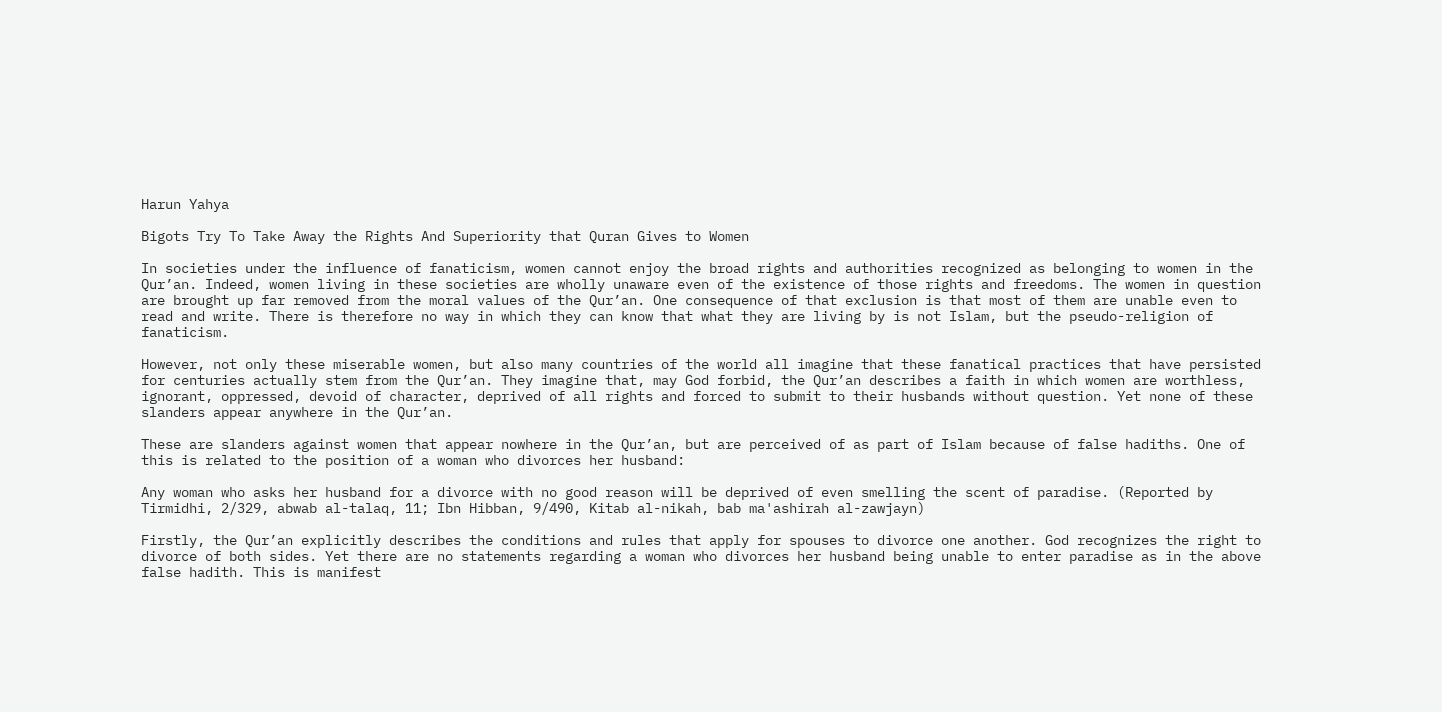Harun Yahya

Bigots Try To Take Away the Rights And Superiority that Quran Gives to Women

In societies under the influence of fanaticism, women cannot enjoy the broad rights and authorities recognized as belonging to women in the Qur’an. Indeed, women living in these societies are wholly unaware even of the existence of those rights and freedoms. The women in question are brought up far removed from the moral values of the Qur’an. One consequence of that exclusion is that most of them are unable even to read and write. There is therefore no way in which they can know that what they are living by is not Islam, but the pseudo-religion of fanaticism.

However, not only these miserable women, but also many countries of the world all imagine that these fanatical practices that have persisted for centuries actually stem from the Qur’an. They imagine that, may God forbid, the Qur’an describes a faith in which women are worthless, ignorant, oppressed, devoid of character, deprived of all rights and forced to submit to their husbands without question. Yet none of these slanders appear anywhere in the Qur’an.

These are slanders against women that appear nowhere in the Qur’an, but are perceived of as part of Islam because of false hadiths. One of this is related to the position of a woman who divorces her husband:

Any woman who asks her husband for a divorce with no good reason will be deprived of even smelling the scent of paradise. (Reported by Tirmidhi, 2/329, abwab al-talaq, 11; Ibn Hibban, 9/490, Kitab al-nikah, bab ma'ashirah al-zawjayn)

Firstly, the Qur’an explicitly describes the conditions and rules that apply for spouses to divorce one another. God recognizes the right to divorce of both sides. Yet there are no statements regarding a woman who divorces her husband being unable to enter paradise as in the above false hadith. This is manifest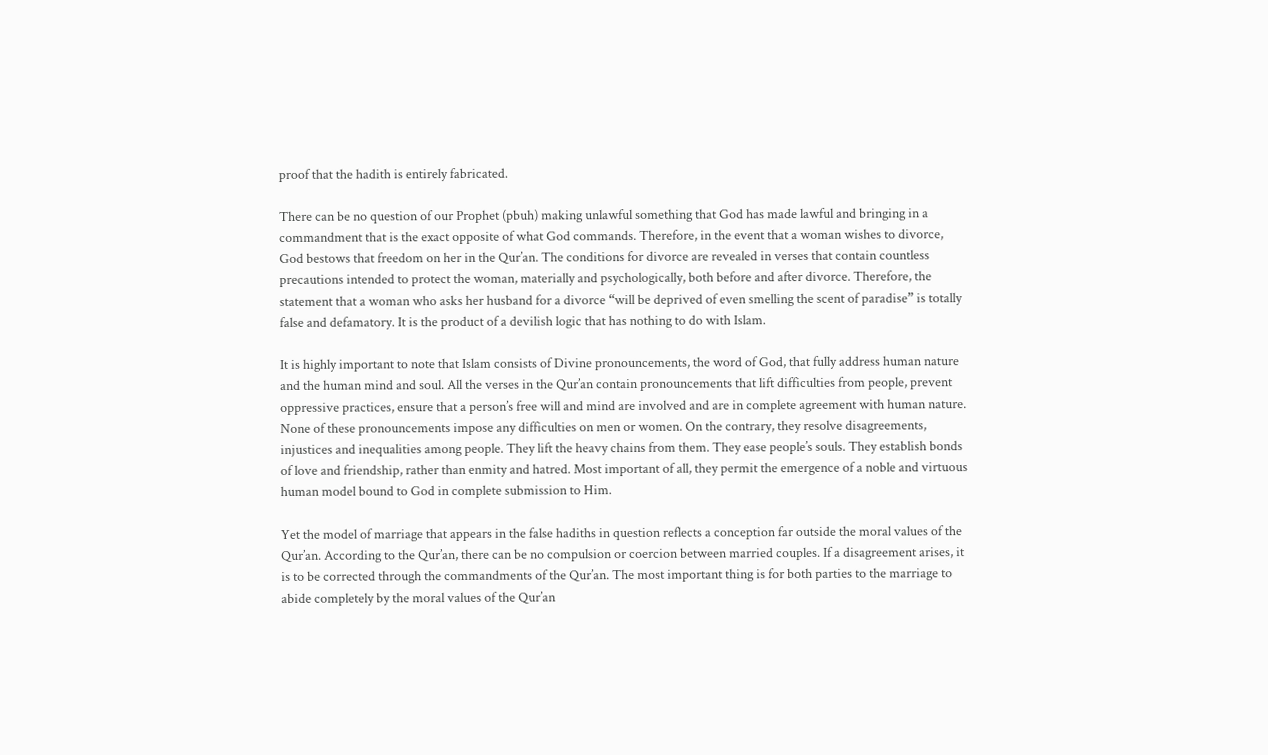proof that the hadith is entirely fabricated.

There can be no question of our Prophet (pbuh) making unlawful something that God has made lawful and bringing in a commandment that is the exact opposite of what God commands. Therefore, in the event that a woman wishes to divorce, God bestows that freedom on her in the Qur’an. The conditions for divorce are revealed in verses that contain countless precautions intended to protect the woman, materially and psychologically, both before and after divorce. Therefore, the statement that a woman who asks her husband for a divorce “will be deprived of even smelling the scent of paradise” is totally false and defamatory. It is the product of a devilish logic that has nothing to do with Islam.

It is highly important to note that Islam consists of Divine pronouncements, the word of God, that fully address human nature and the human mind and soul. All the verses in the Qur’an contain pronouncements that lift difficulties from people, prevent oppressive practices, ensure that a person’s free will and mind are involved and are in complete agreement with human nature. None of these pronouncements impose any difficulties on men or women. On the contrary, they resolve disagreements, injustices and inequalities among people. They lift the heavy chains from them. They ease people’s souls. They establish bonds of love and friendship, rather than enmity and hatred. Most important of all, they permit the emergence of a noble and virtuous human model bound to God in complete submission to Him.

Yet the model of marriage that appears in the false hadiths in question reflects a conception far outside the moral values of the Qur’an. According to the Qur’an, there can be no compulsion or coercion between married couples. If a disagreement arises, it is to be corrected through the commandments of the Qur’an. The most important thing is for both parties to the marriage to abide completely by the moral values of the Qur’an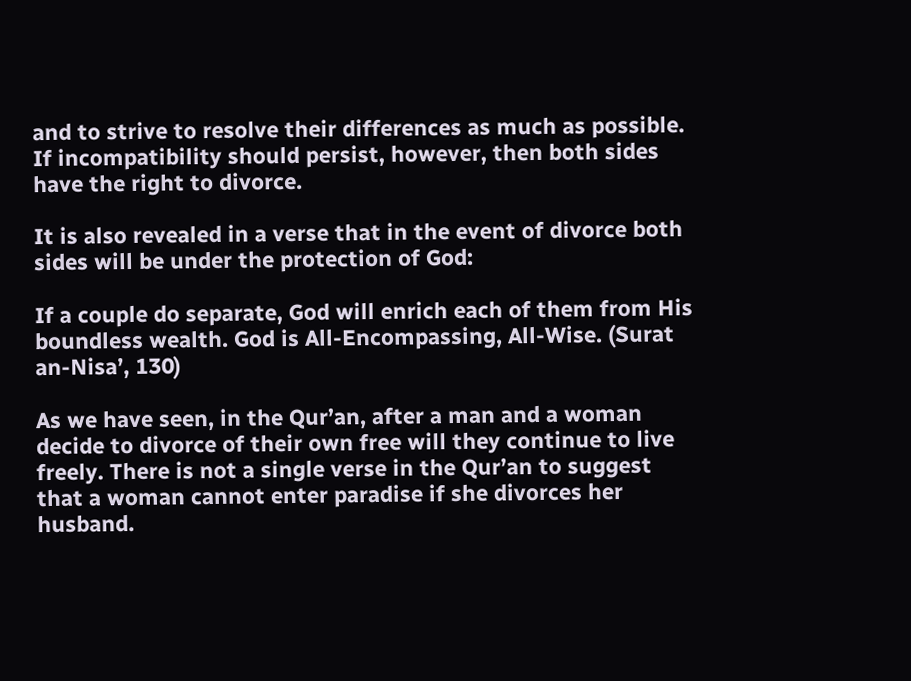and to strive to resolve their differences as much as possible. If incompatibility should persist, however, then both sides have the right to divorce.

It is also revealed in a verse that in the event of divorce both sides will be under the protection of God:

If a couple do separate, God will enrich each of them from His boundless wealth. God is All-Encompassing, All-Wise. (Surat an-Nisa’, 130)

As we have seen, in the Qur’an, after a man and a woman decide to divorce of their own free will they continue to live freely. There is not a single verse in the Qur’an to suggest that a woman cannot enter paradise if she divorces her husband.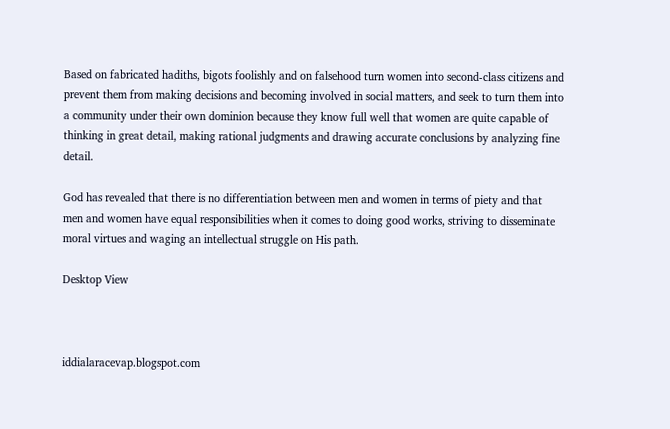Based on fabricated hadiths, bigots foolishly and on falsehood turn women into second-class citizens and prevent them from making decisions and becoming involved in social matters, and seek to turn them into a community under their own dominion because they know full well that women are quite capable of thinking in great detail, making rational judgments and drawing accurate conclusions by analyzing fine detail.

God has revealed that there is no differentiation between men and women in terms of piety and that men and women have equal responsibilities when it comes to doing good works, striving to disseminate moral virtues and waging an intellectual struggle on His path.

Desktop View



iddialaracevap.blogspot.com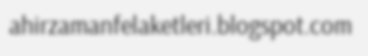ahirzamanfelaketleri.blogspot.com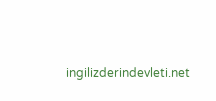ingilizderindevleti.net